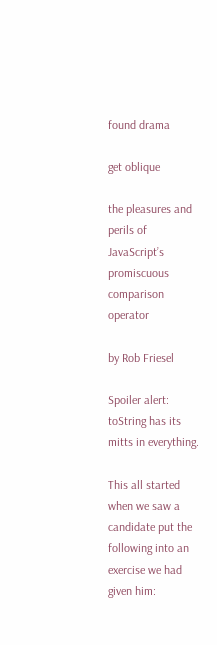found drama

get oblique

the pleasures and perils of JavaScript’s promiscuous comparison operator

by Rob Friesel

Spoiler alert: toString has its mitts in everything.

This all started when we saw a candidate put the following into an exercise we had given him: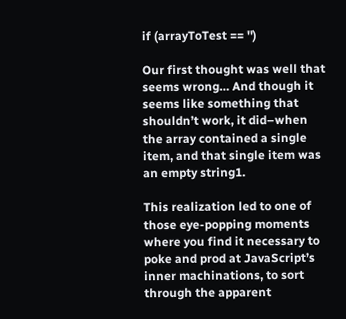if (arrayToTest == '')

Our first thought was well that seems wrong… And though it seems like something that shouldn’t work, it did–when the array contained a single item, and that single item was an empty string1.

This realization led to one of those eye-popping moments where you find it necessary to poke and prod at JavaScript’s inner machinations, to sort through the apparent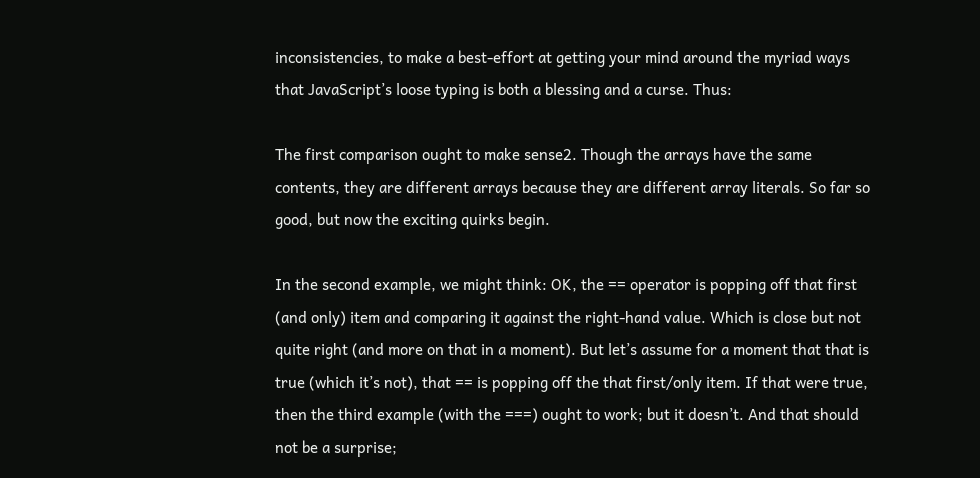inconsistencies, to make a best-effort at getting your mind around the myriad ways that JavaScript’s loose typing is both a blessing and a curse. Thus:

The first comparison ought to make sense2. Though the arrays have the same contents, they are different arrays because they are different array literals. So far so good, but now the exciting quirks begin.

In the second example, we might think: OK, the == operator is popping off that first (and only) item and comparing it against the right-hand value. Which is close but not quite right (and more on that in a moment). But let’s assume for a moment that that is true (which it’s not), that == is popping off the that first/only item. If that were true, then the third example (with the ===) ought to work; but it doesn’t. And that should not be a surprise;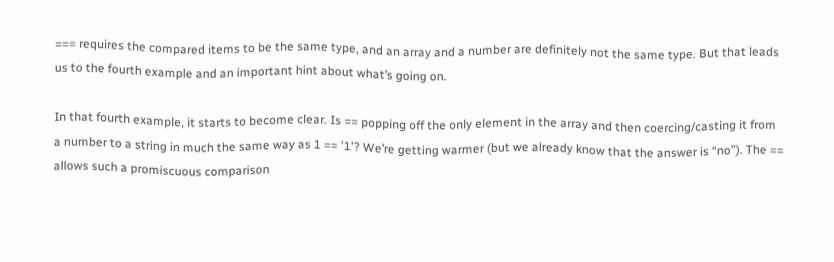=== requires the compared items to be the same type, and an array and a number are definitely not the same type. But that leads us to the fourth example and an important hint about what’s going on.

In that fourth example, it starts to become clear. Is == popping off the only element in the array and then coercing/casting it from a number to a string in much the same way as 1 == '1'? We’re getting warmer (but we already know that the answer is “no”). The == allows such a promiscuous comparison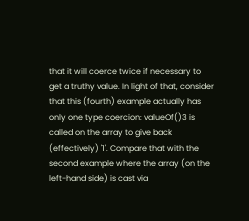that it will coerce twice if necessary to get a truthy value. In light of that, consider that this (fourth) example actually has only one type coercion: valueOf()3 is called on the array to give back (effectively) '1'. Compare that with the second example where the array (on the left-hand side) is cast via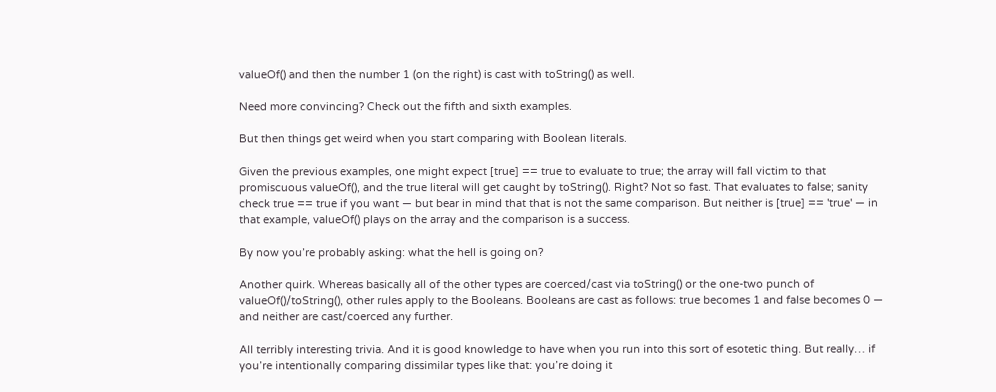valueOf() and then the number 1 (on the right) is cast with toString() as well.

Need more convincing? Check out the fifth and sixth examples.

But then things get weird when you start comparing with Boolean literals.

Given the previous examples, one might expect [true] == true to evaluate to true; the array will fall victim to that promiscuous valueOf(), and the true literal will get caught by toString(). Right? Not so fast. That evaluates to false; sanity check true == true if you want — but bear in mind that that is not the same comparison. But neither is [true] == 'true' — in that example, valueOf() plays on the array and the comparison is a success.

By now you’re probably asking: what the hell is going on?

Another quirk. Whereas basically all of the other types are coerced/cast via toString() or the one-two punch of valueOf()/toString(), other rules apply to the Booleans. Booleans are cast as follows: true becomes 1 and false becomes 0 — and neither are cast/coerced any further.

All terribly interesting trivia. And it is good knowledge to have when you run into this sort of esotetic thing. But really… if you’re intentionally comparing dissimilar types like that: you’re doing it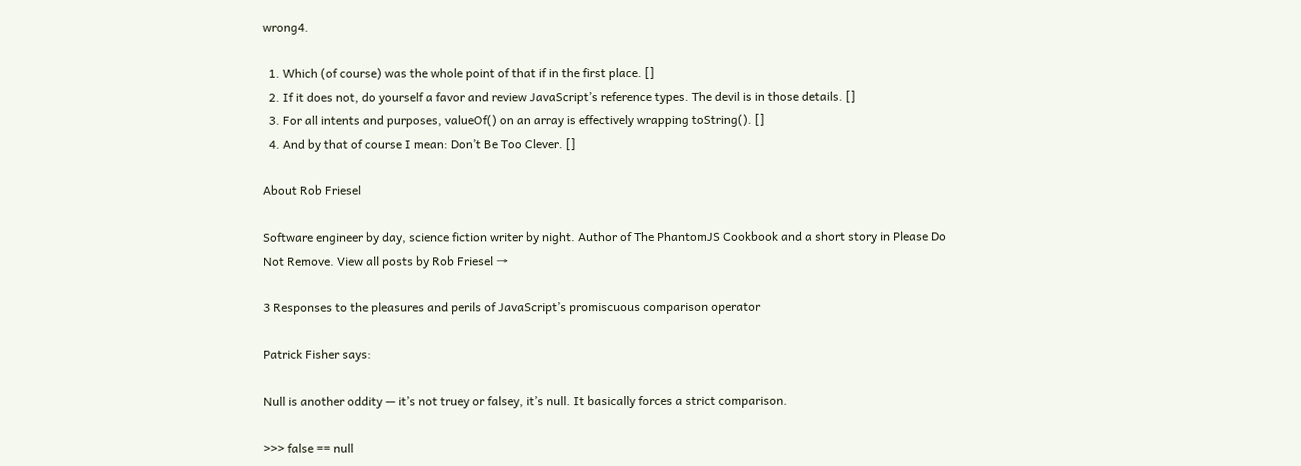wrong4.

  1. Which (of course) was the whole point of that if in the first place. []
  2. If it does not, do yourself a favor and review JavaScript’s reference types. The devil is in those details. []
  3. For all intents and purposes, valueOf() on an array is effectively wrapping toString(). []
  4. And by that of course I mean: Don’t Be Too Clever. []

About Rob Friesel

Software engineer by day, science fiction writer by night. Author of The PhantomJS Cookbook and a short story in Please Do Not Remove. View all posts by Rob Friesel →

3 Responses to the pleasures and perils of JavaScript’s promiscuous comparison operator

Patrick Fisher says:

Null is another oddity — it’s not truey or falsey, it’s null. It basically forces a strict comparison.

>>> false == null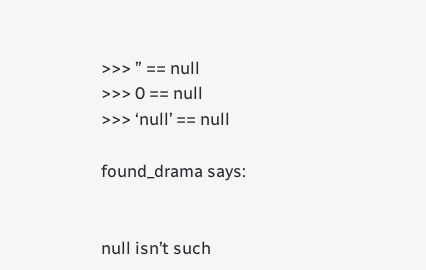>>> ” == null
>>> 0 == null
>>> ‘null’ == null

found_drama says:


null isn’t such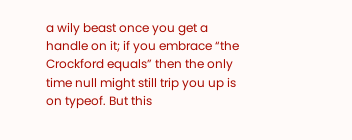a wily beast once you get a handle on it; if you embrace “the Crockford equals” then the only time null might still trip you up is on typeof. But this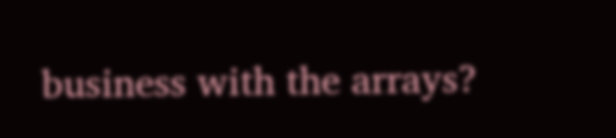business with the arrays?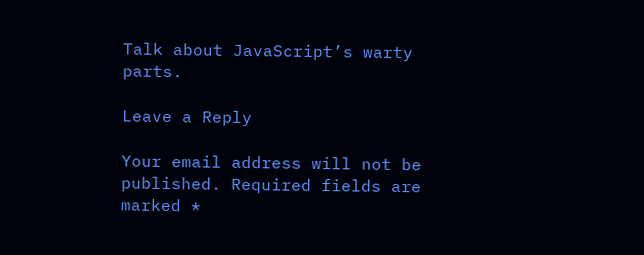Talk about JavaScript’s warty parts.

Leave a Reply

Your email address will not be published. Required fields are marked *